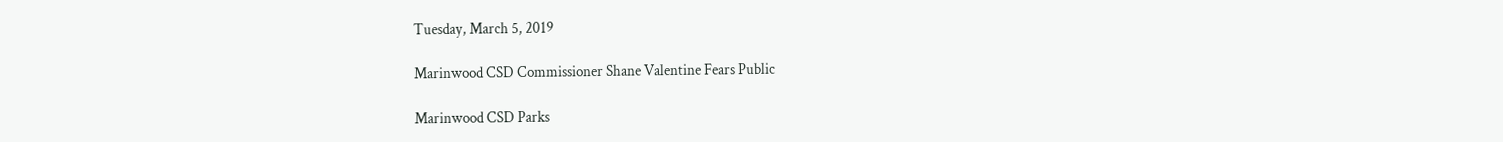Tuesday, March 5, 2019

Marinwood CSD Commissioner Shane Valentine Fears Public

Marinwood CSD Parks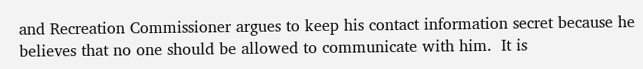and Recreation Commissioner argues to keep his contact information secret because he believes that no one should be allowed to communicate with him.  It is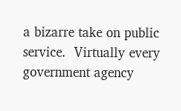a bizarre take on public service.  Virtually every government agency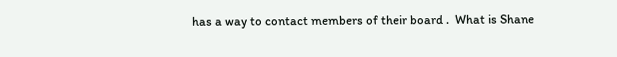has a way to contact members of their board .  What is Shane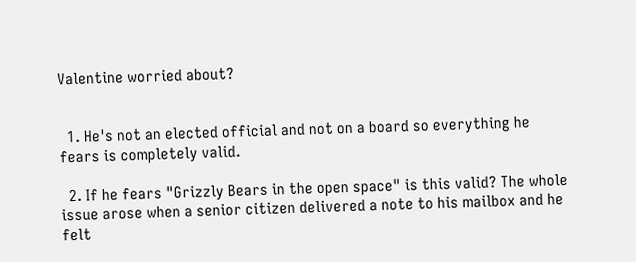Valentine worried about?


  1. He's not an elected official and not on a board so everything he fears is completely valid.

  2. If he fears "Grizzly Bears in the open space" is this valid? The whole issue arose when a senior citizen delivered a note to his mailbox and he felt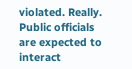violated. Really. Public officials are expected to interact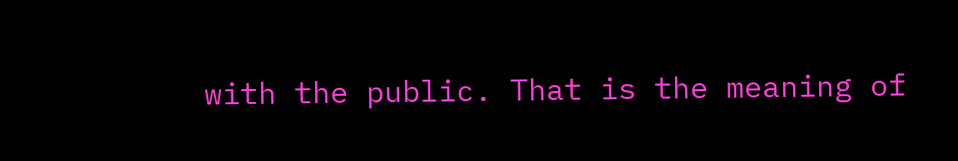with the public. That is the meaning of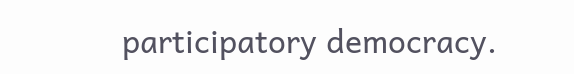participatory democracy.